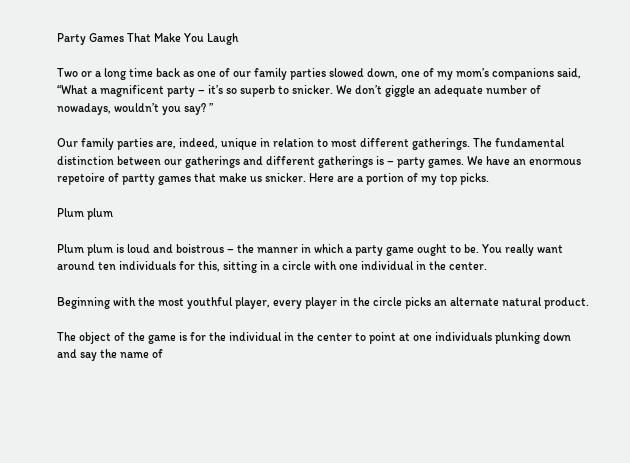Party Games That Make You Laugh

Two or a long time back as one of our family parties slowed down, one of my mom’s companions said, “What a magnificent party – it’s so superb to snicker. We don’t giggle an adequate number of nowadays, wouldn’t you say? ”

Our family parties are, indeed, unique in relation to most different gatherings. The fundamental distinction between our gatherings and different gatherings is – party games. We have an enormous repetoire of partty games that make us snicker. Here are a portion of my top picks.

Plum plum

Plum plum is loud and boistrous – the manner in which a party game ought to be. You really want around ten individuals for this, sitting in a circle with one individual in the center.

Beginning with the most youthful player, every player in the circle picks an alternate natural product.

The object of the game is for the individual in the center to point at one individuals plunking down and say the name of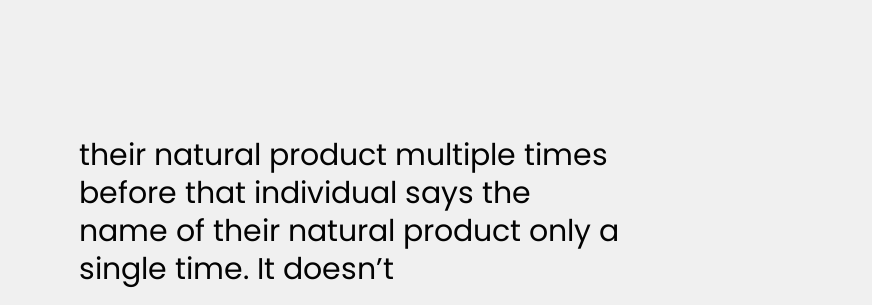their natural product multiple times before that individual says the name of their natural product only a single time. It doesn’t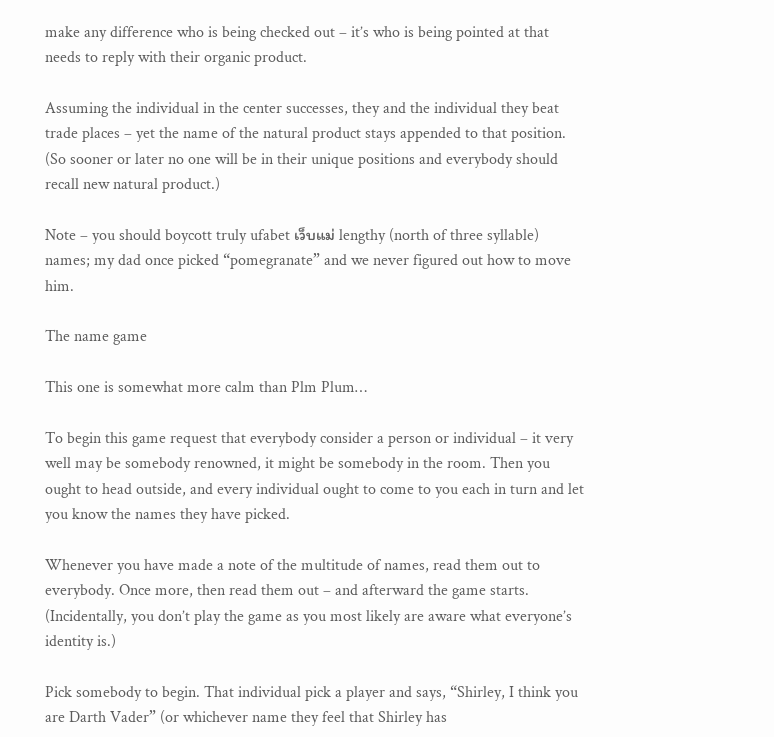make any difference who is being checked out – it’s who is being pointed at that needs to reply with their organic product.

Assuming the individual in the center successes, they and the individual they beat trade places – yet the name of the natural product stays appended to that position. (So sooner or later no one will be in their unique positions and everybody should recall new natural product.)

Note – you should boycott truly ufabet เว็บแม่ lengthy (north of three syllable) names; my dad once picked “pomegranate” and we never figured out how to move him.

The name game

This one is somewhat more calm than Plm Plum…

To begin this game request that everybody consider a person or individual – it very well may be somebody renowned, it might be somebody in the room. Then you ought to head outside, and every individual ought to come to you each in turn and let you know the names they have picked.

Whenever you have made a note of the multitude of names, read them out to everybody. Once more, then read them out – and afterward the game starts. (Incidentally, you don’t play the game as you most likely are aware what everyone’s identity is.)

Pick somebody to begin. That individual pick a player and says, “Shirley, I think you are Darth Vader” (or whichever name they feel that Shirley has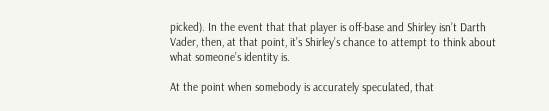picked). In the event that that player is off-base and Shirley isn’t Darth Vader, then, at that point, it’s Shirley’s chance to attempt to think about what someone’s identity is.

At the point when somebody is accurately speculated, that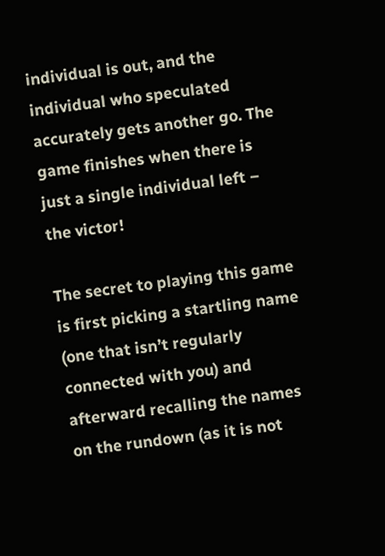individual is out, and the individual who speculated accurately gets another go. The game finishes when there is just a single individual left – the victor!

The secret to playing this game is first picking a startling name (one that isn’t regularly connected with you) and afterward recalling the names on the rundown (as it is not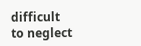difficult to neglect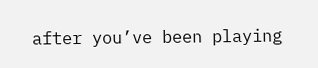after you’ve been playing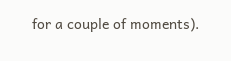for a couple of moments).